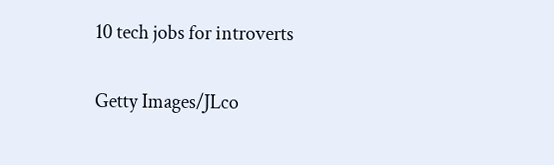10 tech jobs for introverts

Getty Images/JLco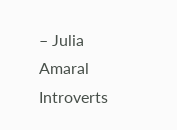– Julia Amaral Introverts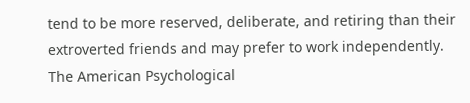tend to be more reserved, deliberate, and retiring than their extroverted friends and may prefer to work independently.  The American Psychological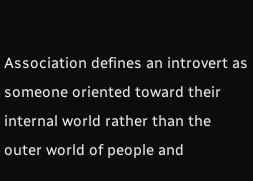Association defines an introvert as someone oriented toward their internal world rather than the outer world of people and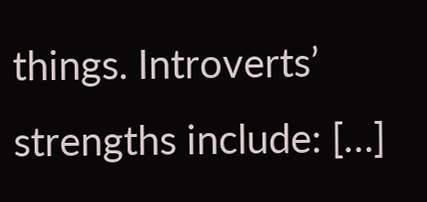things. Introverts’ strengths include: […]